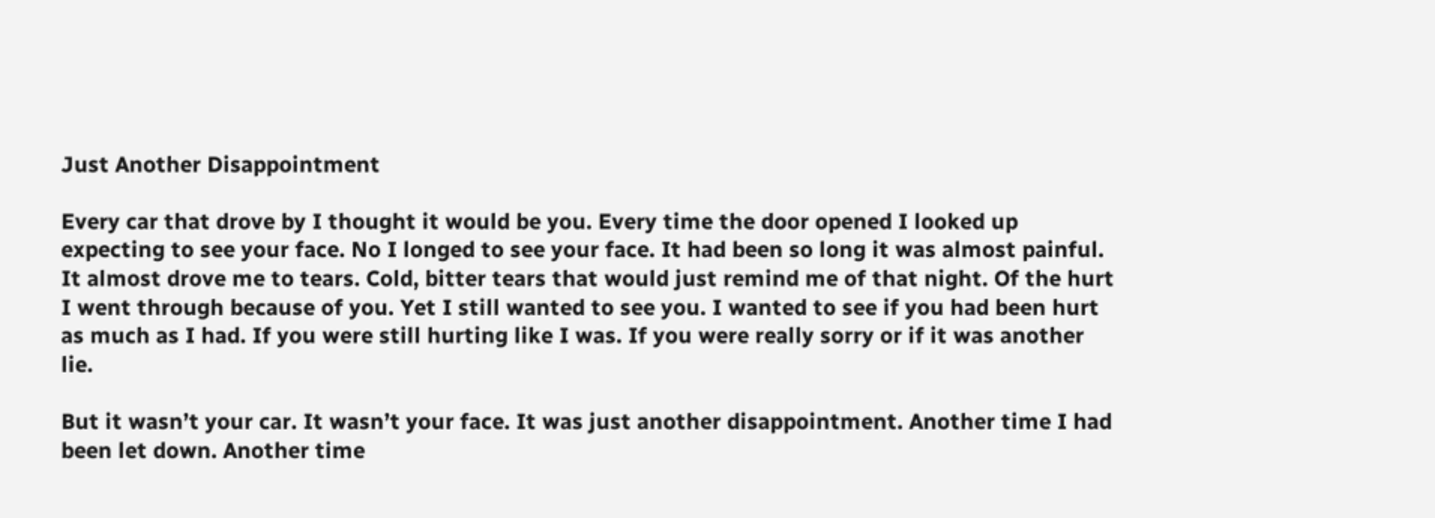Just Another Disappointment

Every car that drove by I thought it would be you. Every time the door opened I looked up expecting to see your face. No I longed to see your face. It had been so long it was almost painful. It almost drove me to tears. Cold, bitter tears that would just remind me of that night. Of the hurt I went through because of you. Yet I still wanted to see you. I wanted to see if you had been hurt as much as I had. If you were still hurting like I was. If you were really sorry or if it was another lie.

But it wasn’t your car. It wasn’t your face. It was just another disappointment. Another time I had been let down. Another time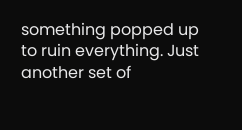something popped up to ruin everything. Just another set of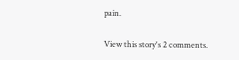pain.

View this story's 2 comments.